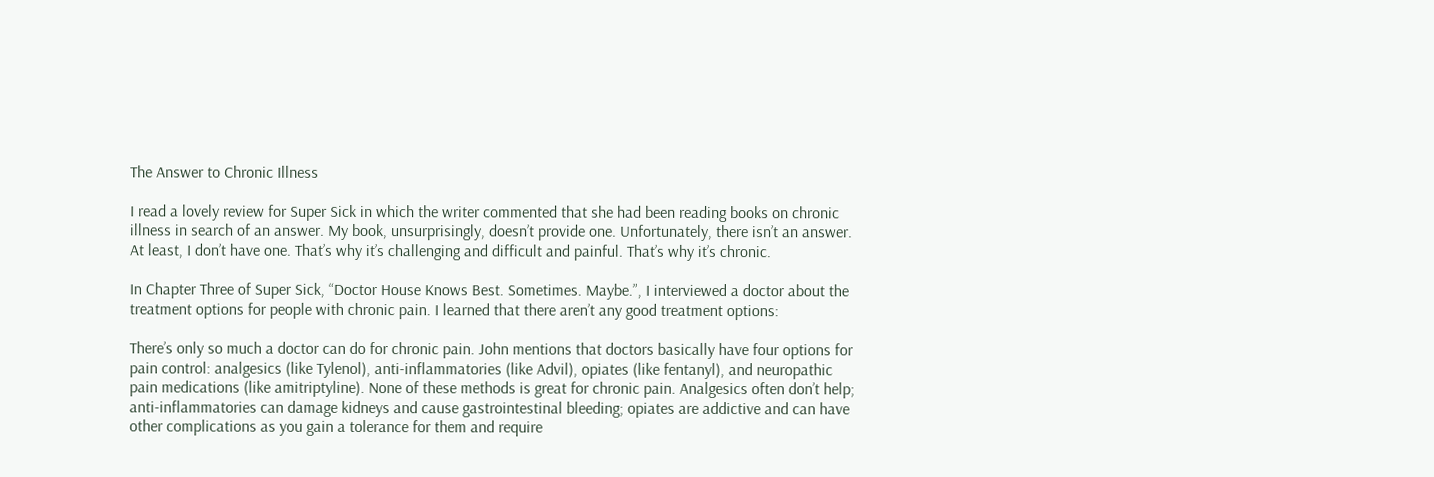The Answer to Chronic Illness

I read a lovely review for Super Sick in which the writer commented that she had been reading books on chronic illness in search of an answer. My book, unsurprisingly, doesn’t provide one. Unfortunately, there isn’t an answer. At least, I don’t have one. That’s why it’s challenging and difficult and painful. That’s why it’s chronic.

In Chapter Three of Super Sick, “Doctor House Knows Best. Sometimes. Maybe.”, I interviewed a doctor about the treatment options for people with chronic pain. I learned that there aren’t any good treatment options:

There’s only so much a doctor can do for chronic pain. John mentions that doctors basically have four options for pain control: analgesics (like Tylenol), anti-inflammatories (like Advil), opiates (like fentanyl), and neuropathic pain medications (like amitriptyline). None of these methods is great for chronic pain. Analgesics often don’t help; anti-inflammatories can damage kidneys and cause gastrointestinal bleeding; opiates are addictive and can have other complications as you gain a tolerance for them and require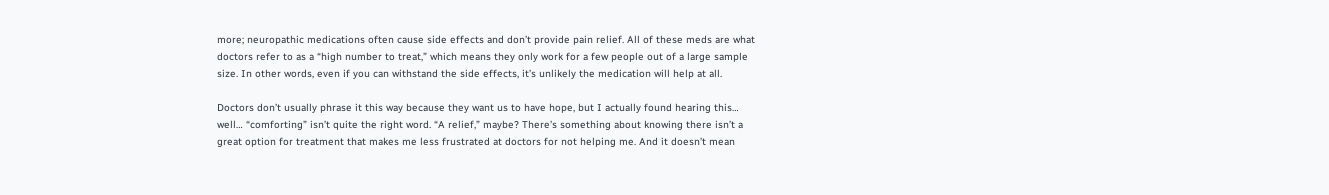more; neuropathic medications often cause side effects and don’t provide pain relief. All of these meds are what doctors refer to as a “high number to treat,” which means they only work for a few people out of a large sample size. In other words, even if you can withstand the side effects, it’s unlikely the medication will help at all.

Doctors don’t usually phrase it this way because they want us to have hope, but I actually found hearing this… well… “comforting” isn’t quite the right word. “A relief,” maybe? There’s something about knowing there isn’t a great option for treatment that makes me less frustrated at doctors for not helping me. And it doesn’t mean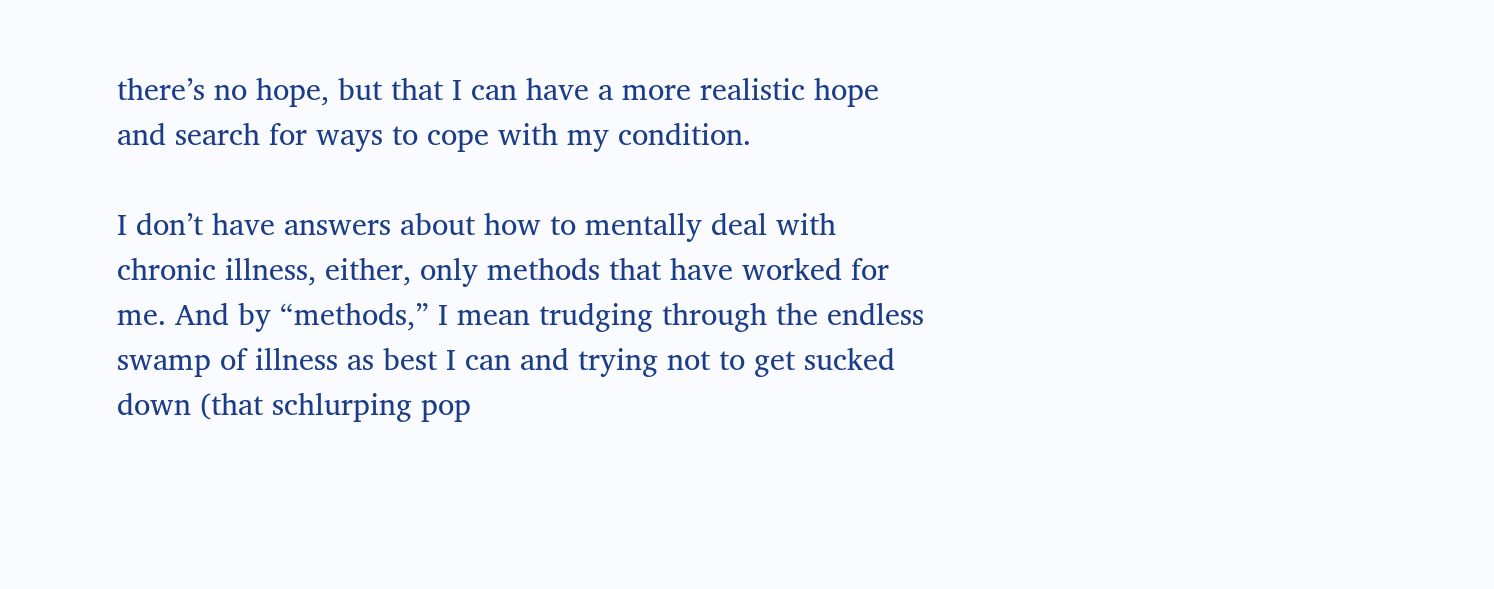there’s no hope, but that I can have a more realistic hope and search for ways to cope with my condition.

I don’t have answers about how to mentally deal with chronic illness, either, only methods that have worked for me. And by “methods,” I mean trudging through the endless swamp of illness as best I can and trying not to get sucked down (that schlurping pop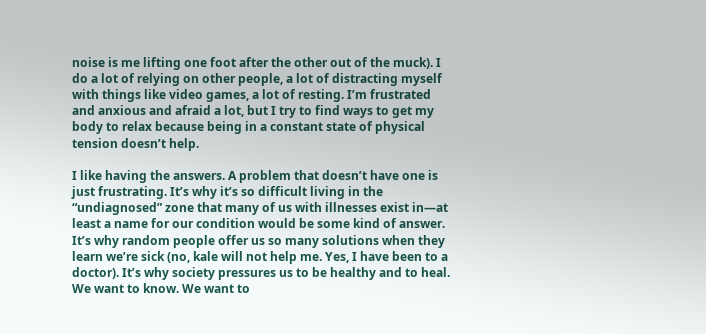noise is me lifting one foot after the other out of the muck). I do a lot of relying on other people, a lot of distracting myself with things like video games, a lot of resting. I’m frustrated and anxious and afraid a lot, but I try to find ways to get my body to relax because being in a constant state of physical tension doesn’t help.

I like having the answers. A problem that doesn’t have one is just frustrating. It’s why it’s so difficult living in the “undiagnosed” zone that many of us with illnesses exist in—at least a name for our condition would be some kind of answer. It’s why random people offer us so many solutions when they learn we’re sick (no, kale will not help me. Yes, I have been to a doctor). It’s why society pressures us to be healthy and to heal. We want to know. We want to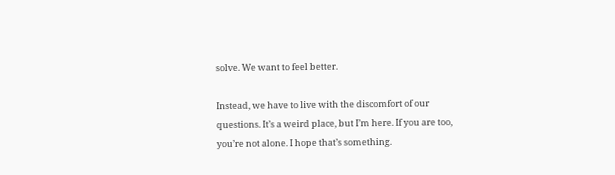solve. We want to feel better.

Instead, we have to live with the discomfort of our questions. It’s a weird place, but I’m here. If you are too, you’re not alone. I hope that’s something.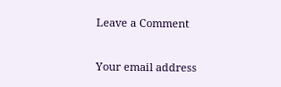Leave a Comment

Your email address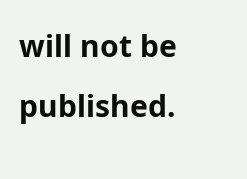will not be published.